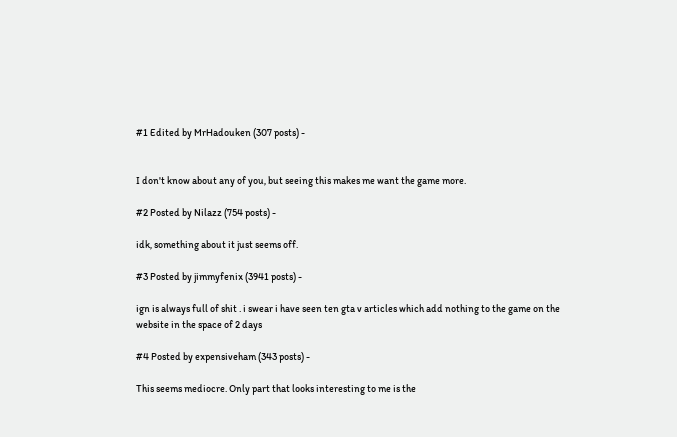#1 Edited by MrHadouken (307 posts) -


I don't know about any of you, but seeing this makes me want the game more.

#2 Posted by Nilazz (754 posts) -

idk, something about it just seems off.

#3 Posted by jimmyfenix (3941 posts) -

ign is always full of shit . i swear i have seen ten gta v articles which add nothing to the game on the website in the space of 2 days

#4 Posted by expensiveham (343 posts) -

This seems mediocre. Only part that looks interesting to me is the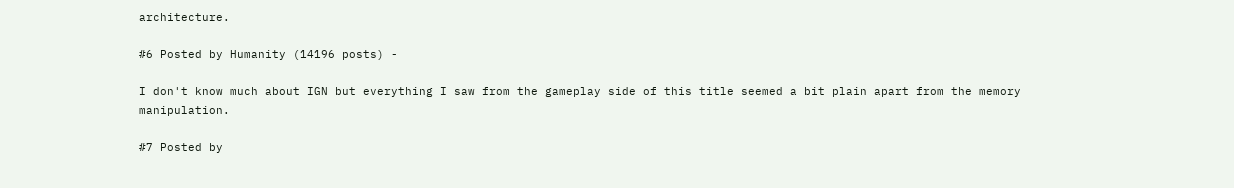architecture.

#6 Posted by Humanity (14196 posts) -

I don't know much about IGN but everything I saw from the gameplay side of this title seemed a bit plain apart from the memory manipulation.

#7 Posted by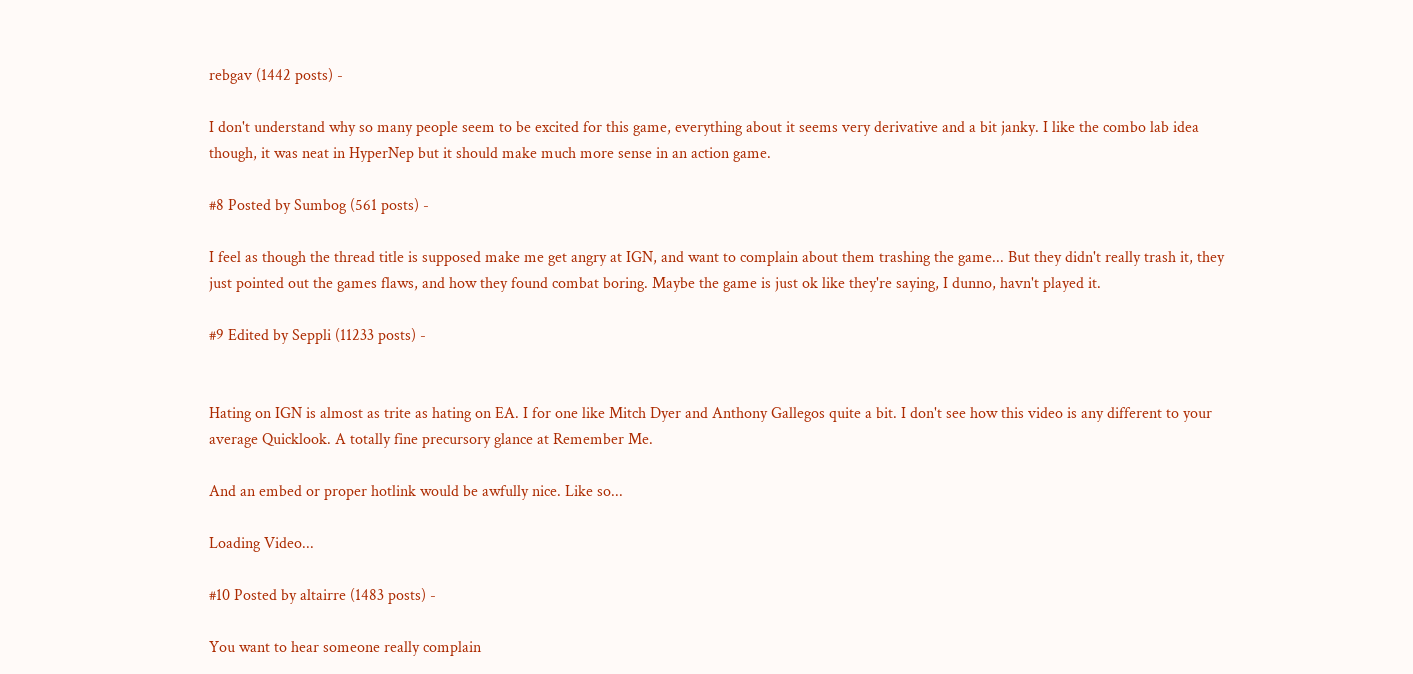rebgav (1442 posts) -

I don't understand why so many people seem to be excited for this game, everything about it seems very derivative and a bit janky. I like the combo lab idea though, it was neat in HyperNep but it should make much more sense in an action game.

#8 Posted by Sumbog (561 posts) -

I feel as though the thread title is supposed make me get angry at IGN, and want to complain about them trashing the game... But they didn't really trash it, they just pointed out the games flaws, and how they found combat boring. Maybe the game is just ok like they're saying, I dunno, havn't played it.

#9 Edited by Seppli (11233 posts) -


Hating on IGN is almost as trite as hating on EA. I for one like Mitch Dyer and Anthony Gallegos quite a bit. I don't see how this video is any different to your average Quicklook. A totally fine precursory glance at Remember Me.

And an embed or proper hotlink would be awfully nice. Like so...

Loading Video...

#10 Posted by altairre (1483 posts) -

You want to hear someone really complain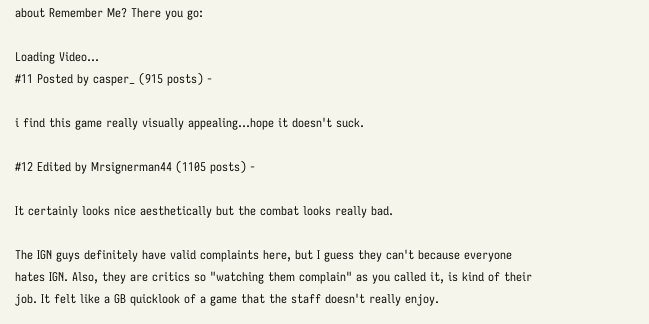about Remember Me? There you go:

Loading Video...
#11 Posted by casper_ (915 posts) -

i find this game really visually appealing...hope it doesn't suck.

#12 Edited by Mrsignerman44 (1105 posts) -

It certainly looks nice aesthetically but the combat looks really bad.

The IGN guys definitely have valid complaints here, but I guess they can't because everyone hates IGN. Also, they are critics so "watching them complain" as you called it, is kind of their job. It felt like a GB quicklook of a game that the staff doesn't really enjoy.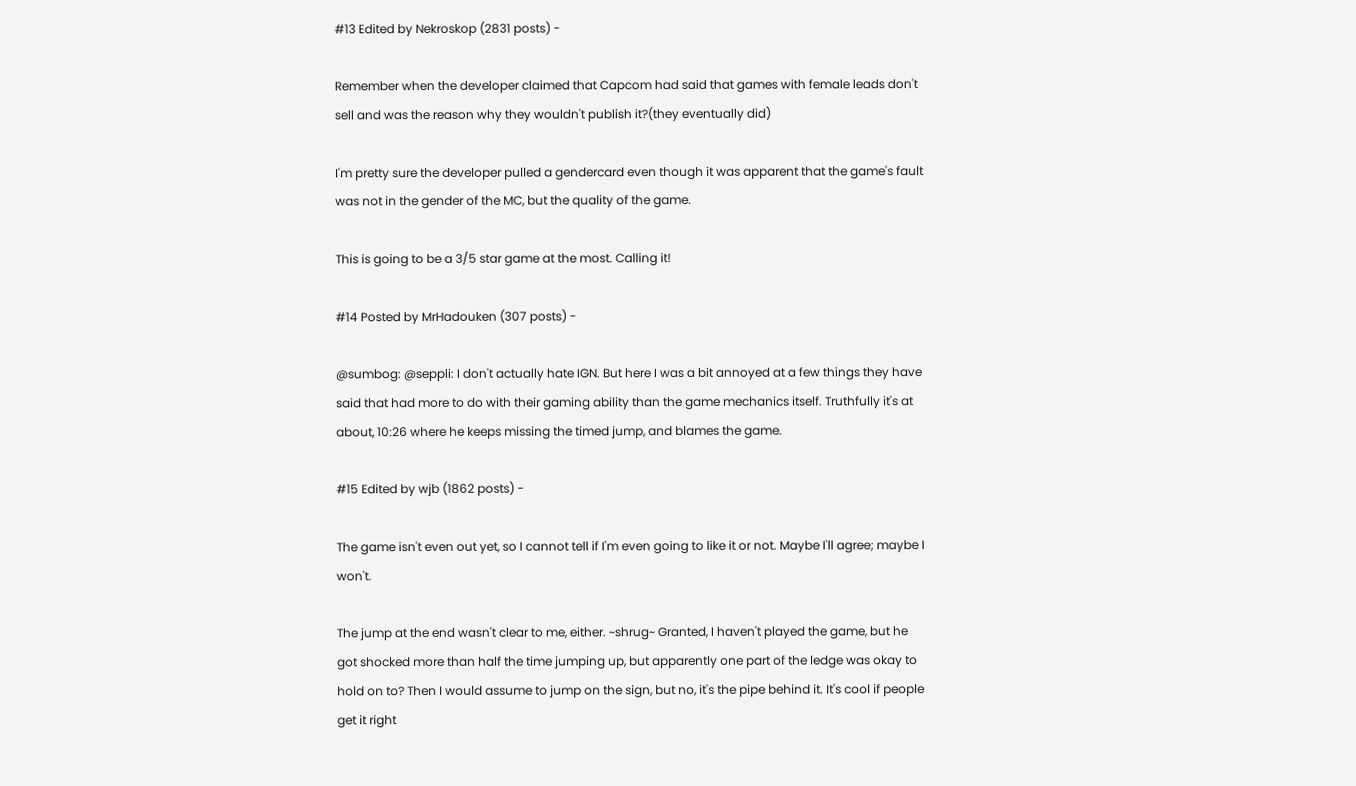#13 Edited by Nekroskop (2831 posts) -

Remember when the developer claimed that Capcom had said that games with female leads don't sell and was the reason why they wouldn't publish it?(they eventually did)

I'm pretty sure the developer pulled a gendercard even though it was apparent that the game's fault was not in the gender of the MC, but the quality of the game.

This is going to be a 3/5 star game at the most. Calling it!

#14 Posted by MrHadouken (307 posts) -

@sumbog: @seppli: I don't actually hate IGN. But here I was a bit annoyed at a few things they have said that had more to do with their gaming ability than the game mechanics itself. Truthfully it's at about, 10:26 where he keeps missing the timed jump, and blames the game.

#15 Edited by wjb (1862 posts) -

The game isn't even out yet, so I cannot tell if I'm even going to like it or not. Maybe I'll agree; maybe I won't.

The jump at the end wasn't clear to me, either. ~shrug~ Granted, I haven't played the game, but he got shocked more than half the time jumping up, but apparently one part of the ledge was okay to hold on to? Then I would assume to jump on the sign, but no, it's the pipe behind it. It's cool if people get it right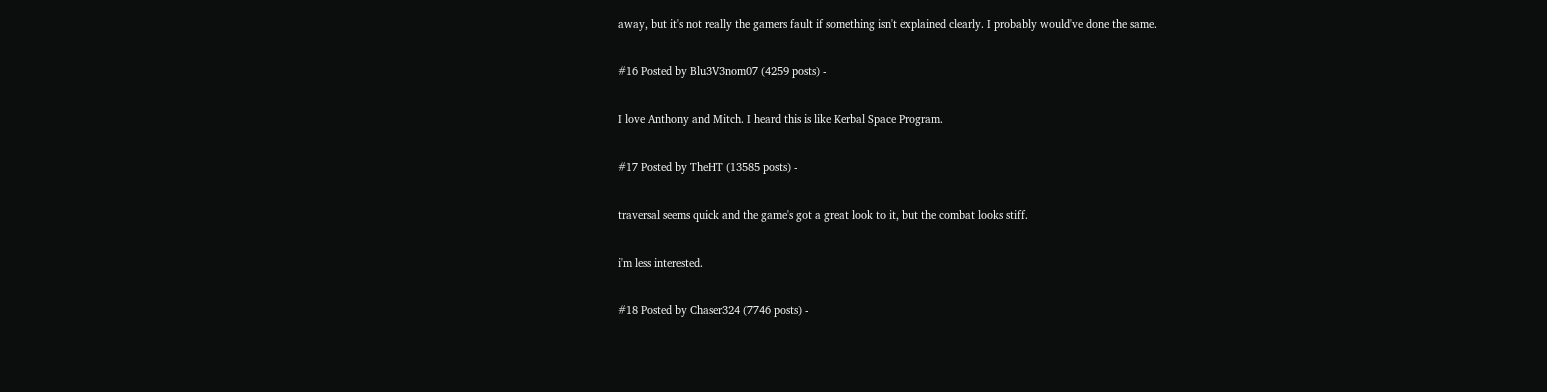away, but it's not really the gamers fault if something isn't explained clearly. I probably would've done the same.

#16 Posted by Blu3V3nom07 (4259 posts) -

I love Anthony and Mitch. I heard this is like Kerbal Space Program.

#17 Posted by TheHT (13585 posts) -

traversal seems quick and the game's got a great look to it, but the combat looks stiff.

i'm less interested.

#18 Posted by Chaser324 (7746 posts) -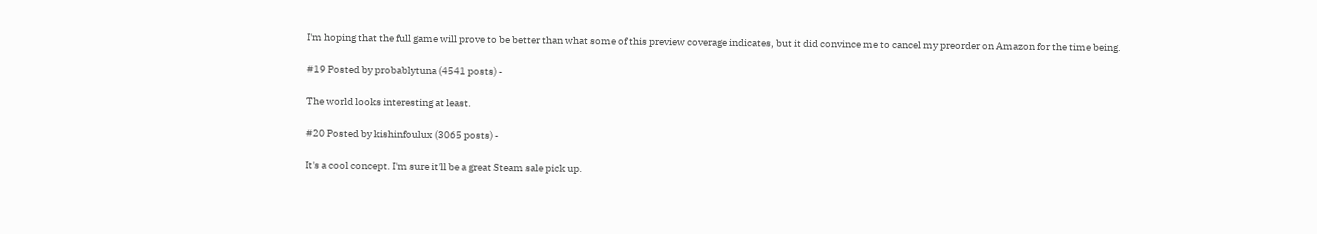I'm hoping that the full game will prove to be better than what some of this preview coverage indicates, but it did convince me to cancel my preorder on Amazon for the time being.

#19 Posted by probablytuna (4541 posts) -

The world looks interesting at least.

#20 Posted by kishinfoulux (3065 posts) -

It's a cool concept. I'm sure it'll be a great Steam sale pick up.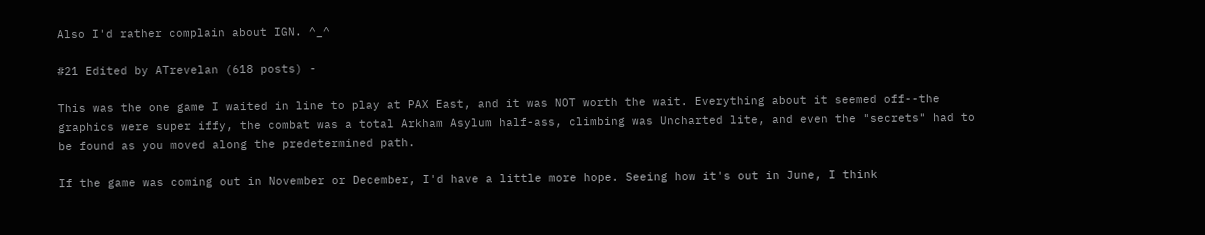Also I'd rather complain about IGN. ^_^

#21 Edited by ATrevelan (618 posts) -

This was the one game I waited in line to play at PAX East, and it was NOT worth the wait. Everything about it seemed off--the graphics were super iffy, the combat was a total Arkham Asylum half-ass, climbing was Uncharted lite, and even the "secrets" had to be found as you moved along the predetermined path.

If the game was coming out in November or December, I'd have a little more hope. Seeing how it's out in June, I think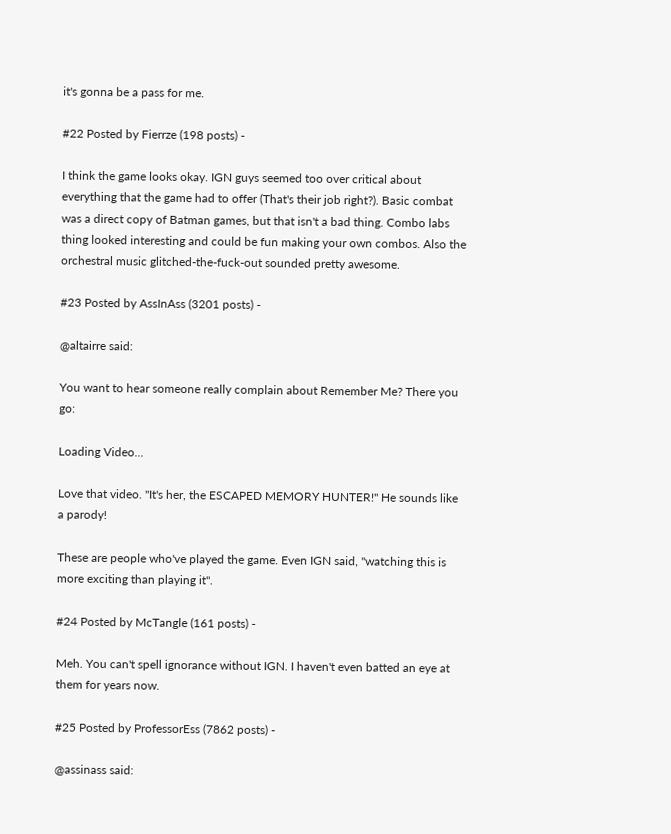it's gonna be a pass for me.

#22 Posted by Fierrze (198 posts) -

I think the game looks okay. IGN guys seemed too over critical about everything that the game had to offer (That's their job right?). Basic combat was a direct copy of Batman games, but that isn't a bad thing. Combo labs thing looked interesting and could be fun making your own combos. Also the orchestral music glitched-the-fuck-out sounded pretty awesome.

#23 Posted by AssInAss (3201 posts) -

@altairre said:

You want to hear someone really complain about Remember Me? There you go:

Loading Video...

Love that video. "It's her, the ESCAPED MEMORY HUNTER!" He sounds like a parody!

These are people who've played the game. Even IGN said, "watching this is more exciting than playing it".

#24 Posted by McTangle (161 posts) -

Meh. You can't spell ignorance without IGN. I haven't even batted an eye at them for years now.

#25 Posted by ProfessorEss (7862 posts) -

@assinass said: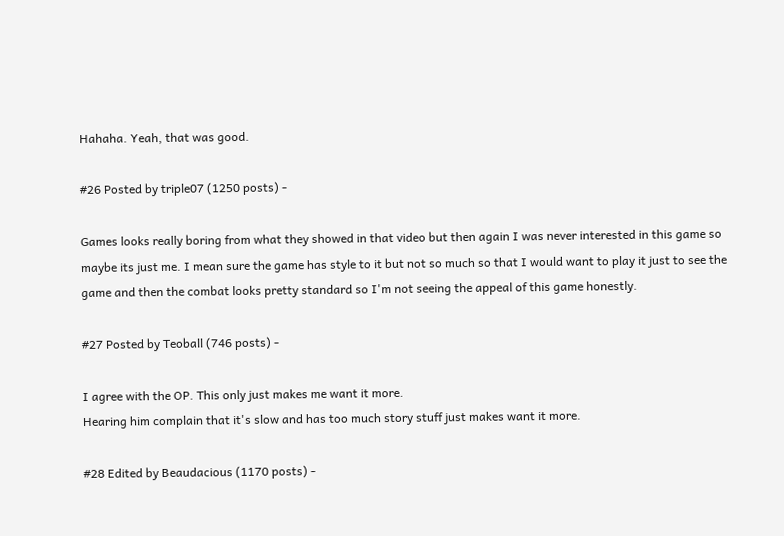Hahaha. Yeah, that was good.

#26 Posted by triple07 (1250 posts) -

Games looks really boring from what they showed in that video but then again I was never interested in this game so maybe its just me. I mean sure the game has style to it but not so much so that I would want to play it just to see the game and then the combat looks pretty standard so I'm not seeing the appeal of this game honestly.

#27 Posted by Teoball (746 posts) -

I agree with the OP. This only just makes me want it more.
Hearing him complain that it's slow and has too much story stuff just makes want it more.

#28 Edited by Beaudacious (1170 posts) -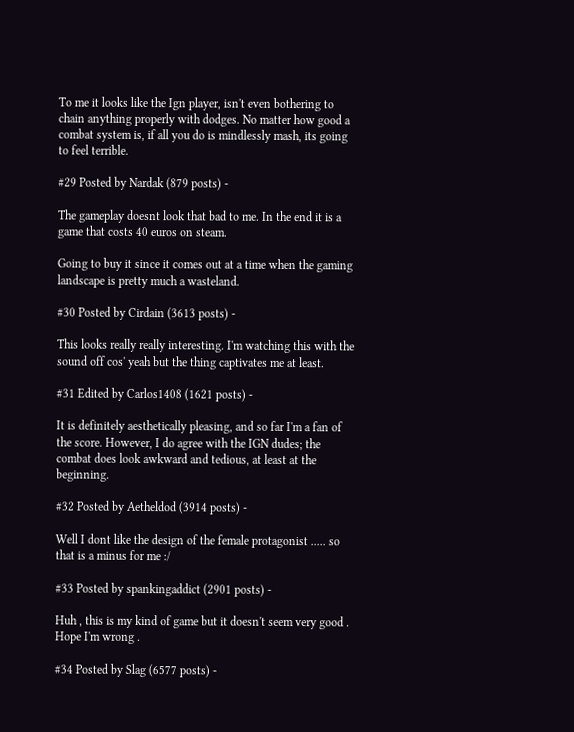To me it looks like the Ign player, isn't even bothering to chain anything properly with dodges. No matter how good a combat system is, if all you do is mindlessly mash, its going to feel terrible.

#29 Posted by Nardak (879 posts) -

The gameplay doesnt look that bad to me. In the end it is a game that costs 40 euros on steam.

Going to buy it since it comes out at a time when the gaming landscape is pretty much a wasteland.

#30 Posted by Cirdain (3613 posts) -

This looks really really interesting. I'm watching this with the sound off cos' yeah but the thing captivates me at least.

#31 Edited by Carlos1408 (1621 posts) -

It is definitely aesthetically pleasing, and so far I'm a fan of the score. However, I do agree with the IGN dudes; the combat does look awkward and tedious, at least at the beginning.

#32 Posted by Aetheldod (3914 posts) -

Well I dont like the design of the female protagonist ..... so that is a minus for me :/

#33 Posted by spankingaddict (2901 posts) -

Huh , this is my kind of game but it doesn't seem very good . Hope I'm wrong .

#34 Posted by Slag (6577 posts) -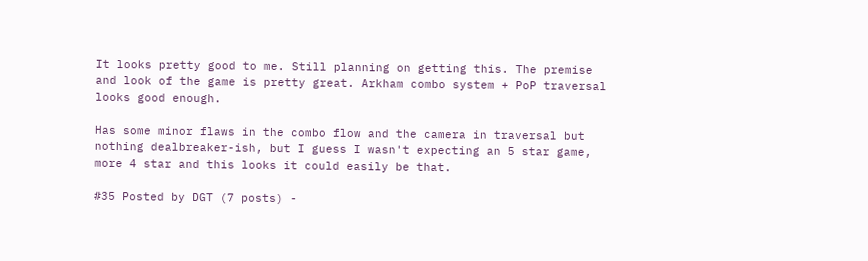It looks pretty good to me. Still planning on getting this. The premise and look of the game is pretty great. Arkham combo system + PoP traversal looks good enough.

Has some minor flaws in the combo flow and the camera in traversal but nothing dealbreaker-ish, but I guess I wasn't expecting an 5 star game, more 4 star and this looks it could easily be that.

#35 Posted by DGT (7 posts) -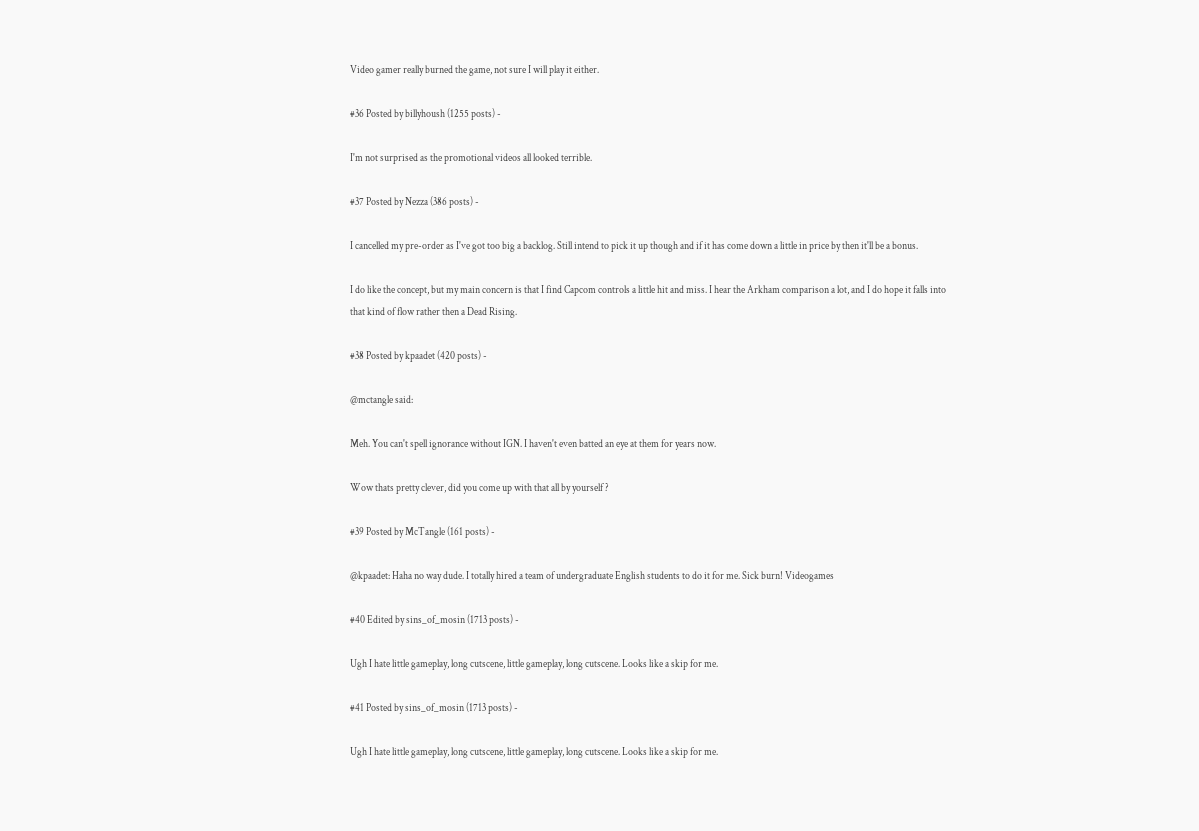Video gamer really burned the game, not sure I will play it either.

#36 Posted by billyhoush (1255 posts) -

I'm not surprised as the promotional videos all looked terrible.

#37 Posted by Nezza (386 posts) -

I cancelled my pre-order as I've got too big a backlog. Still intend to pick it up though and if it has come down a little in price by then it'll be a bonus.

I do like the concept, but my main concern is that I find Capcom controls a little hit and miss. I hear the Arkham comparison a lot, and I do hope it falls into that kind of flow rather then a Dead Rising.

#38 Posted by kpaadet (420 posts) -

@mctangle said:

Meh. You can't spell ignorance without IGN. I haven't even batted an eye at them for years now.

Wow thats pretty clever, did you come up with that all by yourself ?

#39 Posted by McTangle (161 posts) -

@kpaadet: Haha no way dude. I totally hired a team of undergraduate English students to do it for me. Sick burn! Videogames

#40 Edited by sins_of_mosin (1713 posts) -

Ugh I hate little gameplay, long cutscene, little gameplay, long cutscene. Looks like a skip for me.

#41 Posted by sins_of_mosin (1713 posts) -

Ugh I hate little gameplay, long cutscene, little gameplay, long cutscene. Looks like a skip for me.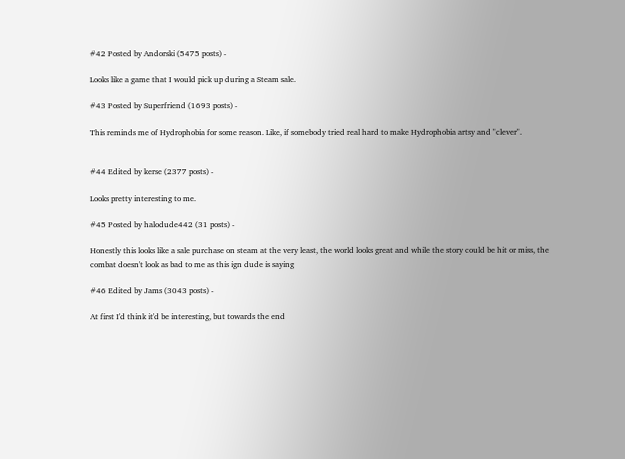#42 Posted by Andorski (5475 posts) -

Looks like a game that I would pick up during a Steam sale.

#43 Posted by Superfriend (1693 posts) -

This reminds me of Hydrophobia for some reason. Like, if somebody tried real hard to make Hydrophobia artsy and "clever".


#44 Edited by kerse (2377 posts) -

Looks pretty interesting to me.

#45 Posted by halodude442 (31 posts) -

Honestly this looks like a sale purchase on steam at the very least, the world looks great and while the story could be hit or miss, the combat doesn't look as bad to me as this ign dude is saying

#46 Edited by Jams (3043 posts) -

At first I'd think it'd be interesting, but towards the end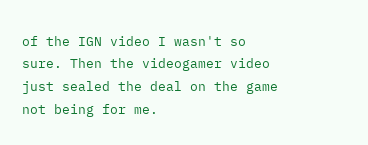of the IGN video I wasn't so sure. Then the videogamer video just sealed the deal on the game not being for me.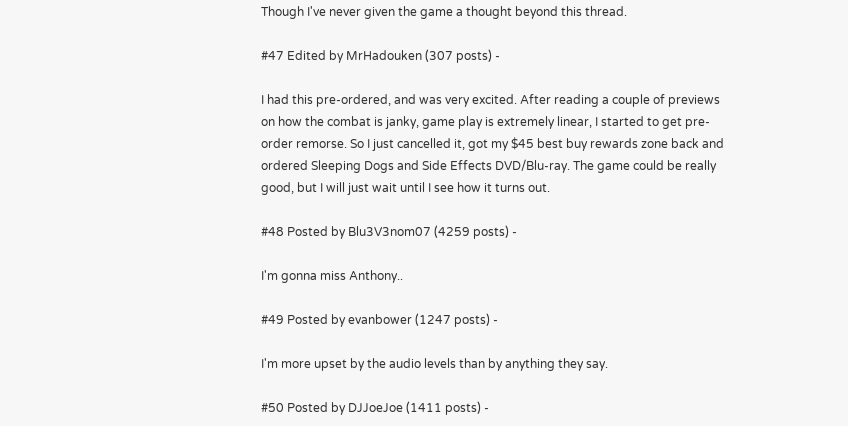Though I've never given the game a thought beyond this thread.

#47 Edited by MrHadouken (307 posts) -

I had this pre-ordered, and was very excited. After reading a couple of previews on how the combat is janky, game play is extremely linear, I started to get pre-order remorse. So I just cancelled it, got my $45 best buy rewards zone back and ordered Sleeping Dogs and Side Effects DVD/Blu-ray. The game could be really good, but I will just wait until I see how it turns out.

#48 Posted by Blu3V3nom07 (4259 posts) -

I'm gonna miss Anthony..

#49 Posted by evanbower (1247 posts) -

I'm more upset by the audio levels than by anything they say.

#50 Posted by DJJoeJoe (1411 posts) -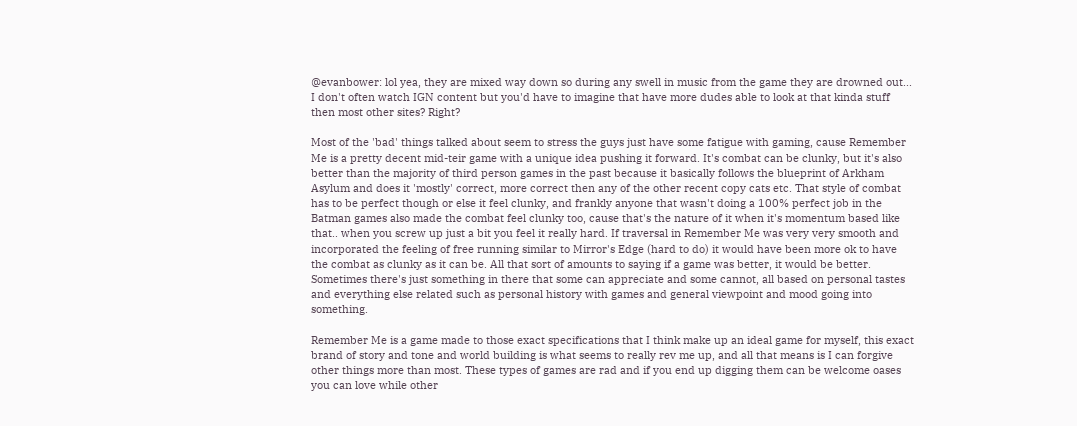@evanbower: lol yea, they are mixed way down so during any swell in music from the game they are drowned out... I don't often watch IGN content but you'd have to imagine that have more dudes able to look at that kinda stuff then most other sites? Right?

Most of the 'bad' things talked about seem to stress the guys just have some fatigue with gaming, cause Remember Me is a pretty decent mid-teir game with a unique idea pushing it forward. It's combat can be clunky, but it's also better than the majority of third person games in the past because it basically follows the blueprint of Arkham Asylum and does it 'mostly' correct, more correct then any of the other recent copy cats etc. That style of combat has to be perfect though or else it feel clunky, and frankly anyone that wasn't doing a 100% perfect job in the Batman games also made the combat feel clunky too, cause that's the nature of it when it's momentum based like that.. when you screw up just a bit you feel it really hard. If traversal in Remember Me was very very smooth and incorporated the feeling of free running similar to Mirror's Edge (hard to do) it would have been more ok to have the combat as clunky as it can be. All that sort of amounts to saying if a game was better, it would be better. Sometimes there's just something in there that some can appreciate and some cannot, all based on personal tastes and everything else related such as personal history with games and general viewpoint and mood going into something.

Remember Me is a game made to those exact specifications that I think make up an ideal game for myself, this exact brand of story and tone and world building is what seems to really rev me up, and all that means is I can forgive other things more than most. These types of games are rad and if you end up digging them can be welcome oases you can love while other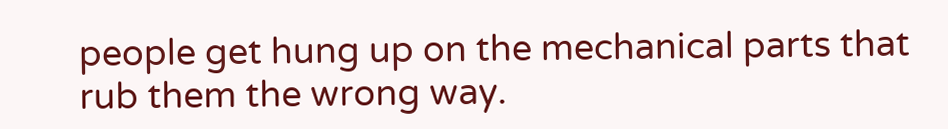people get hung up on the mechanical parts that rub them the wrong way.